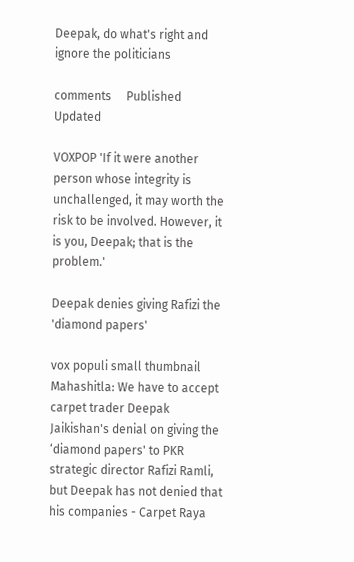Deepak, do what's right and ignore the politicians

comments     Published     Updated

VOXPOP 'If it were another person whose integrity is unchallenged, it may worth the risk to be involved. However, it is you, Deepak; that is the problem.'

Deepak denies giving Rafizi the 'diamond papers'

vox populi small thumbnail Mahashitla: We have to accept carpet trader Deepak Jaikishan's denial on giving the ‘diamond papers' to PKR strategic director Rafizi Ramli, but Deepak has not denied that his companies - Carpet Raya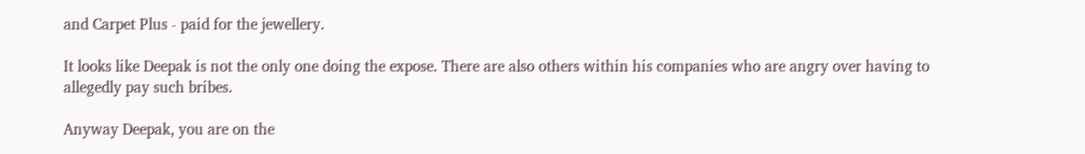and Carpet Plus - paid for the jewellery.

It looks like Deepak is not the only one doing the expose. There are also others within his companies who are angry over having to allegedly pay such bribes.

Anyway Deepak, you are on the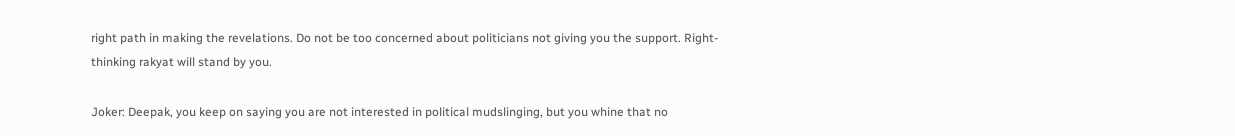right path in making the revelations. Do not be too concerned about politicians not giving you the support. Right-thinking rakyat will stand by you.

Joker: Deepak, you keep on saying you are not interested in political mudslinging, but you whine that no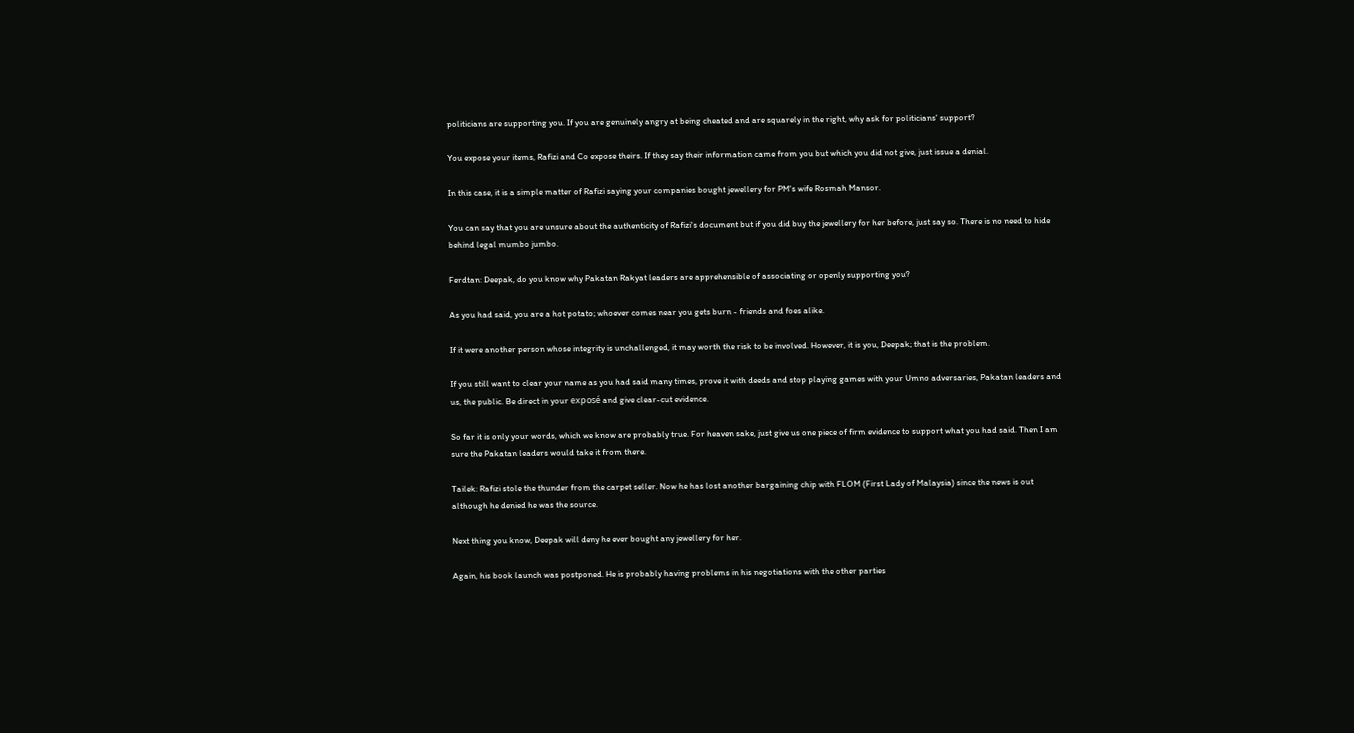politicians are supporting you. If you are genuinely angry at being cheated and are squarely in the right, why ask for politicians' support?

You expose your items, Rafizi and Co expose theirs. If they say their information came from you but which you did not give, just issue a denial.

In this case, it is a simple matter of Rafizi saying your companies bought jewellery for PM's wife Rosmah Mansor.

You can say that you are unsure about the authenticity of Rafizi's document but if you did buy the jewellery for her before, just say so. There is no need to hide behind legal mumbo jumbo.

Ferdtan: Deepak, do you know why Pakatan Rakyat leaders are apprehensible of associating or openly supporting you?

As you had said, you are a hot potato; whoever comes near you gets burn - friends and foes alike.

If it were another person whose integrity is unchallenged, it may worth the risk to be involved. However, it is you, Deepak; that is the problem.

If you still want to clear your name as you had said many times, prove it with deeds and stop playing games with your Umno adversaries, Pakatan leaders and us, the public. Be direct in your exposé and give clear-cut evidence.

So far it is only your words, which we know are probably true. For heaven sake, just give us one piece of firm evidence to support what you had said. Then I am sure the Pakatan leaders would take it from there.

Tailek: Rafizi stole the thunder from the carpet seller. Now he has lost another bargaining chip with FLOM (First Lady of Malaysia) since the news is out although he denied he was the source.

Next thing you know, Deepak will deny he ever bought any jewellery for her.

Again, his book launch was postponed. He is probably having problems in his negotiations with the other parties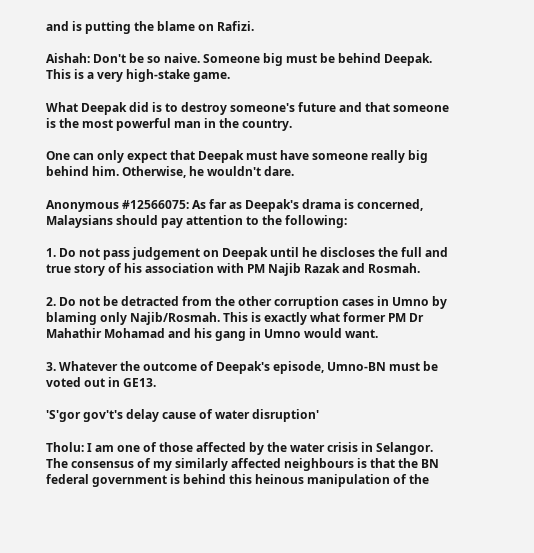and is putting the blame on Rafizi.

Aishah: Don't be so naive. Someone big must be behind Deepak. This is a very high-stake game.

What Deepak did is to destroy someone's future and that someone is the most powerful man in the country.

One can only expect that Deepak must have someone really big behind him. Otherwise, he wouldn't dare.

Anonymous #12566075: As far as Deepak's drama is concerned, Malaysians should pay attention to the following:

1. Do not pass judgement on Deepak until he discloses the full and true story of his association with PM Najib Razak and Rosmah.

2. Do not be detracted from the other corruption cases in Umno by blaming only Najib/Rosmah. This is exactly what former PM Dr Mahathir Mohamad and his gang in Umno would want.

3. Whatever the outcome of Deepak's episode, Umno-BN must be voted out in GE13.

'S'gor gov't's delay cause of water disruption'

Tholu: I am one of those affected by the water crisis in Selangor. The consensus of my similarly affected neighbours is that the BN federal government is behind this heinous manipulation of the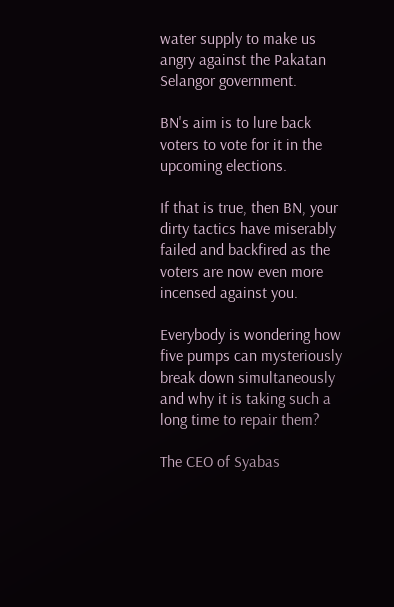water supply to make us angry against the Pakatan Selangor government.

BN's aim is to lure back voters to vote for it in the upcoming elections.

If that is true, then BN, your dirty tactics have miserably failed and backfired as the voters are now even more incensed against you.

Everybody is wondering how five pumps can mysteriously break down simultaneously and why it is taking such a long time to repair them?

The CEO of Syabas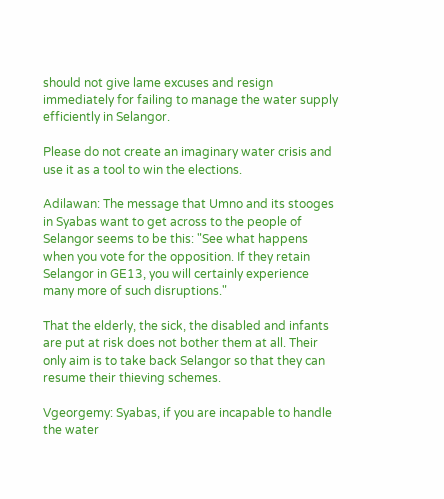should not give lame excuses and resign immediately for failing to manage the water supply efficiently in Selangor.

Please do not create an imaginary water crisis and use it as a tool to win the elections.

Adilawan: The message that Umno and its stooges in Syabas want to get across to the people of Selangor seems to be this: "See what happens when you vote for the opposition. If they retain Selangor in GE13, you will certainly experience many more of such disruptions."

That the elderly, the sick, the disabled and infants are put at risk does not bother them at all. Their only aim is to take back Selangor so that they can resume their thieving schemes.

Vgeorgemy: Syabas, if you are incapable to handle the water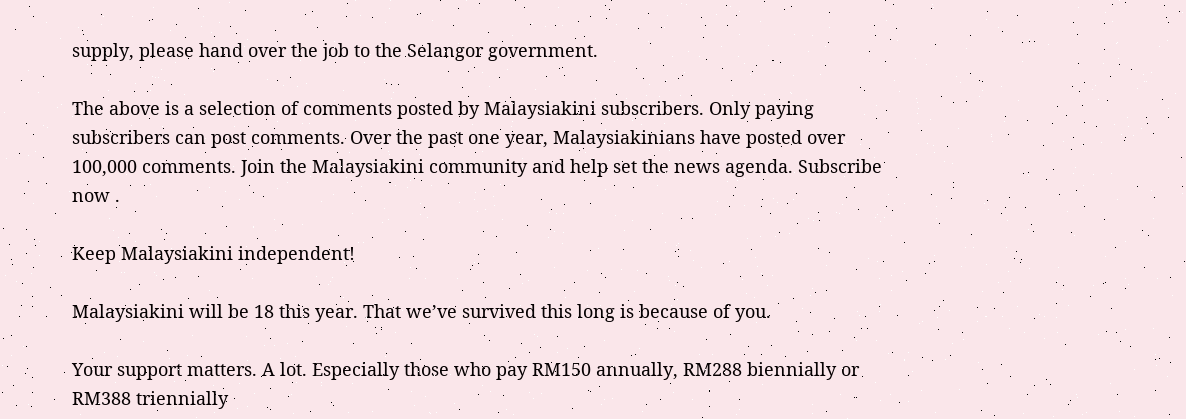supply, please hand over the job to the Selangor government.

The above is a selection of comments posted by Malaysiakini subscribers. Only paying subscribers can post comments. Over the past one year, Malaysiakinians have posted over 100,000 comments. Join the Malaysiakini community and help set the news agenda. Subscribe now .

Keep Malaysiakini independent!

Malaysiakini will be 18 this year. That we’ve survived this long is because of you.

Your support matters. A lot. Especially those who pay RM150 annually, RM288 biennially or RM388 triennially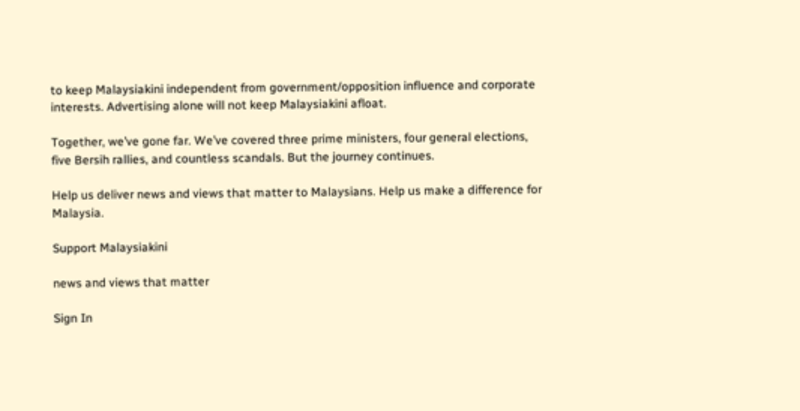to keep Malaysiakini independent from government/opposition influence and corporate interests. Advertising alone will not keep Malaysiakini afloat.

Together, we’ve gone far. We’ve covered three prime ministers, four general elections, five Bersih rallies, and countless scandals. But the journey continues.

Help us deliver news and views that matter to Malaysians. Help us make a difference for Malaysia.

Support Malaysiakini

news and views that matter

Sign In